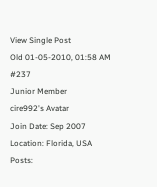View Single Post
Old 01-05-2010, 01:58 AM   #237
Junior Member
cire992's Avatar
Join Date: Sep 2007
Location: Florida, USA
Posts: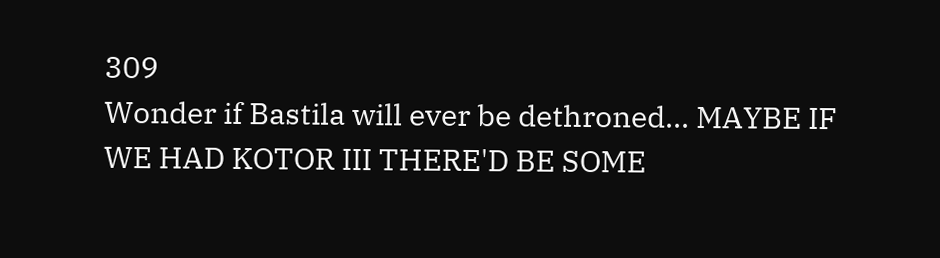309
Wonder if Bastila will ever be dethroned... MAYBE IF WE HAD KOTOR III THERE'D BE SOME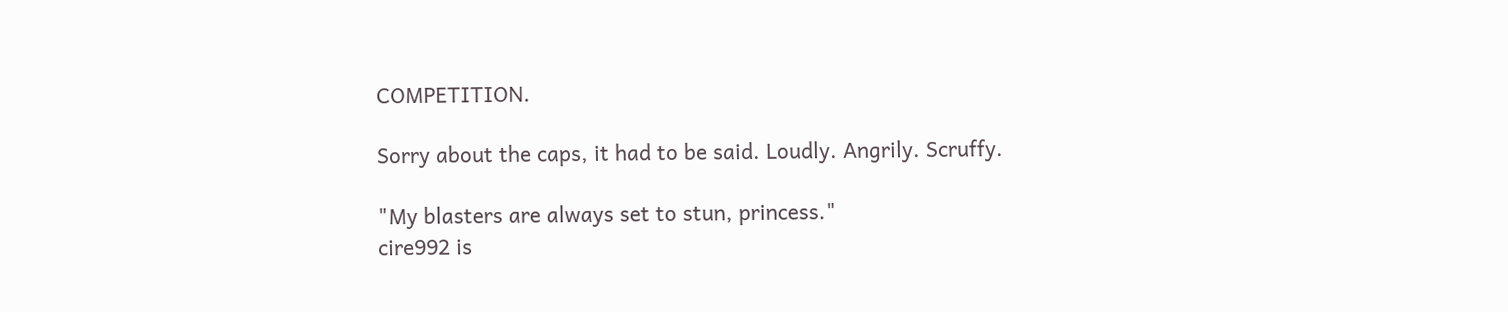COMPETITION.

Sorry about the caps, it had to be said. Loudly. Angrily. Scruffy.

"My blasters are always set to stun, princess."
cire992 is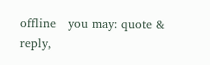offline   you may: quote & reply,